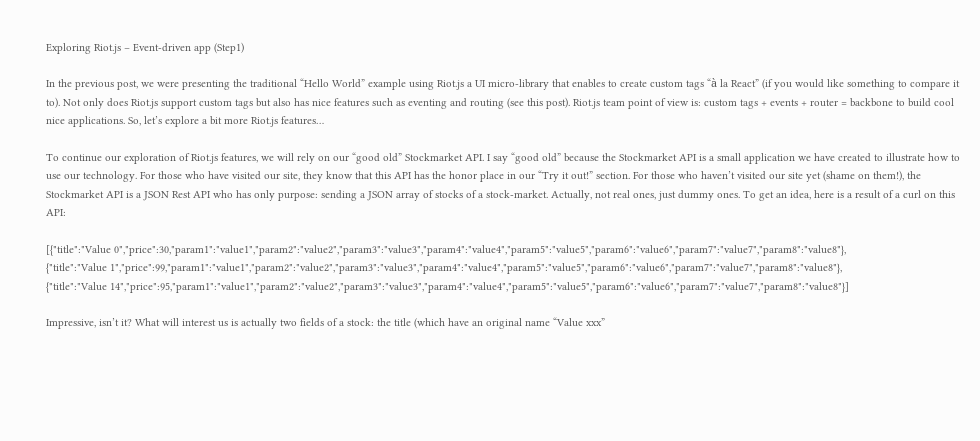Exploring Riot.js – Event-driven app (Step1)

In the previous post, we were presenting the traditional “Hello World” example using Riot.js a UI micro-library that enables to create custom tags “à la React” (if you would like something to compare it to). Not only does Riot.js support custom tags but also has nice features such as eventing and routing (see this post). Riot.js team point of view is: custom tags + events + router = backbone to build cool nice applications. So, let’s explore a bit more Riot.js features…

To continue our exploration of Riot.js features, we will rely on our “good old” Stockmarket API. I say “good old” because the Stockmarket API is a small application we have created to illustrate how to use our technology. For those who have visited our site, they know that this API has the honor place in our “Try it out!” section. For those who haven’t visited our site yet (shame on them!), the Stockmarket API is a JSON Rest API who has only purpose: sending a JSON array of stocks of a stock-market. Actually, not real ones, just dummy ones. To get an idea, here is a result of a curl on this API:

[{"title":"Value 0","price":30,"param1":"value1","param2":"value2","param3":"value3","param4":"value4","param5":"value5","param6":"value6","param7":"value7","param8":"value8"},
{"title":"Value 1","price":99,"param1":"value1","param2":"value2","param3":"value3","param4":"value4","param5":"value5","param6":"value6","param7":"value7","param8":"value8"},
{"title":"Value 14","price":95,"param1":"value1","param2":"value2","param3":"value3","param4":"value4","param5":"value5","param6":"value6","param7":"value7","param8":"value8"}]

Impressive, isn’t it? What will interest us is actually two fields of a stock: the title (which have an original name “Value xxx”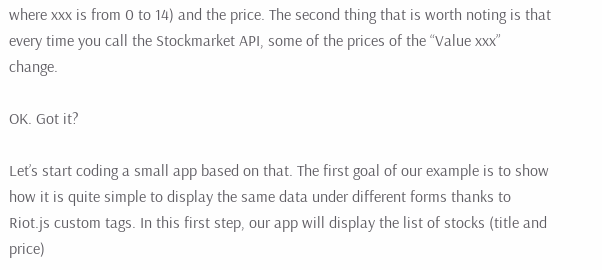where xxx is from 0 to 14) and the price. The second thing that is worth noting is that every time you call the Stockmarket API, some of the prices of the “Value xxx” change.

OK. Got it?

Let’s start coding a small app based on that. The first goal of our example is to show how it is quite simple to display the same data under different forms thanks to Riot.js custom tags. In this first step, our app will display the list of stocks (title and price)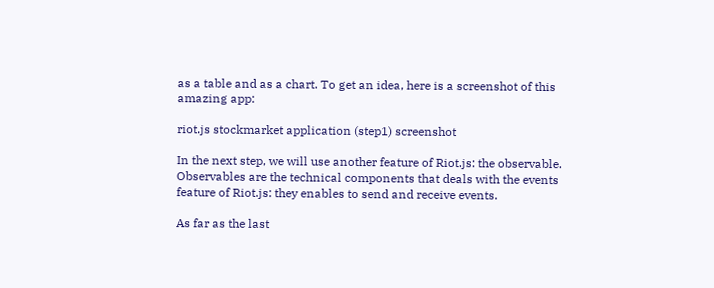as a table and as a chart. To get an idea, here is a screenshot of this amazing app:

riot.js stockmarket application (step1) screenshot

In the next step, we will use another feature of Riot.js: the observable. Observables are the technical components that deals with the events feature of Riot.js: they enables to send and receive events.

As far as the last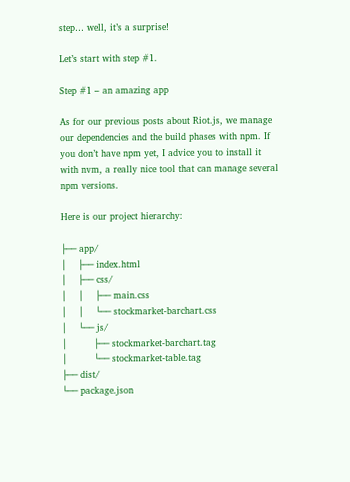step… well, it’s a surprise!

Let’s start with step #1.

Step #1 – an amazing app

As for our previous posts about Riot.js, we manage our dependencies and the build phases with npm. If you don’t have npm yet, I advice you to install it with nvm, a really nice tool that can manage several npm versions.

Here is our project hierarchy:

├── app/
│    ├── index.html
│    ├── css/
│    │    ├── main.css
│    │    └── stockmarket-barchart.css
│    └── js/
│         ├── stockmarket-barchart.tag
│         └── stockmarket-table.tag
├── dist/
└── package.json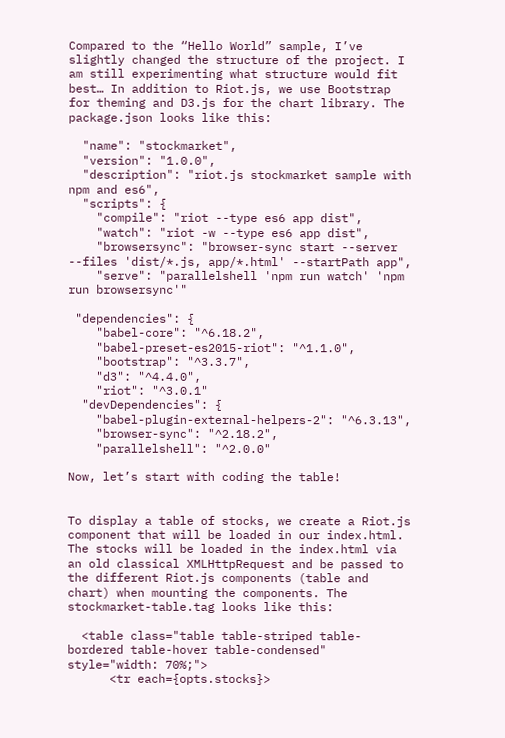Compared to the “Hello World” sample, I’ve slightly changed the structure of the project. I am still experimenting what structure would fit best… In addition to Riot.js, we use Bootstrap for theming and D3.js for the chart library. The package.json looks like this:

  "name": "stockmarket",
  "version": "1.0.0",
  "description": "riot.js stockmarket sample with npm and es6",
  "scripts": {
    "compile": "riot --type es6 app dist",
    "watch": "riot -w --type es6 app dist",
    "browsersync": "browser-sync start --server --files 'dist/*.js, app/*.html' --startPath app",
    "serve": "parallelshell 'npm run watch' 'npm run browsersync'"

 "dependencies": {
    "babel-core": "^6.18.2",
    "babel-preset-es2015-riot": "^1.1.0",
    "bootstrap": "^3.3.7",
    "d3": "^4.4.0",
    "riot": "^3.0.1"
  "devDependencies": {
    "babel-plugin-external-helpers-2": "^6.3.13",
    "browser-sync": "^2.18.2",
    "parallelshell": "^2.0.0"

Now, let’s start with coding the table!


To display a table of stocks, we create a Riot.js component that will be loaded in our index.html. The stocks will be loaded in the index.html via an old classical XMLHttpRequest and be passed to the different Riot.js components (table and chart) when mounting the components. The stockmarket-table.tag looks like this:

  <table class="table table-striped table-bordered table-hover table-condensed" style="width: 70%;">
      <tr each={opts.stocks}>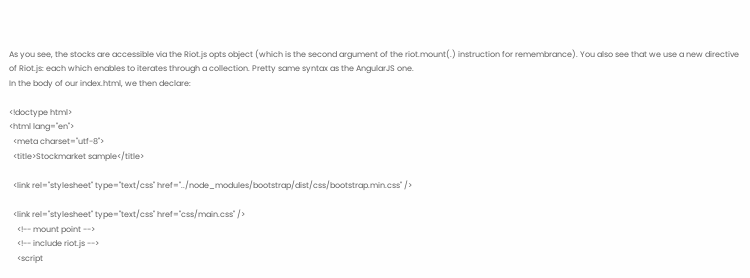As you see, the stocks are accessible via the Riot.js opts object (which is the second argument of the riot.mount(.) instruction for remembrance). You also see that we use a new directive of Riot.js: each which enables to iterates through a collection. Pretty same syntax as the AngularJS one.
In the body of our index.html, we then declare:

<!doctype html>
<html lang="en">
  <meta charset="utf-8">
  <title>Stockmarket sample</title>

  <link rel="stylesheet" type="text/css" href="../node_modules/bootstrap/dist/css/bootstrap.min.css" />

  <link rel="stylesheet" type="text/css" href="css/main.css" />
    <!-- mount point -->
    <!-- include riot.js -->
    <script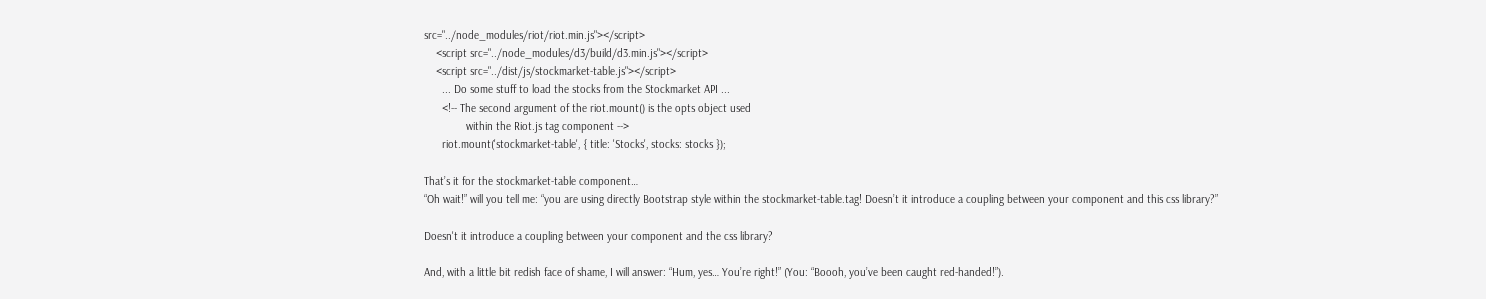src="../node_modules/riot/riot.min.js"></script>
    <script src="../node_modules/d3/build/d3.min.js"></script>
    <script src="../dist/js/stockmarket-table.js"></script>
      ... Do some stuff to load the stocks from the Stockmarket API ...
      <!-- The second argument of the riot.mount() is the opts object used
              within the Riot.js tag component -->
      riot.mount('stockmarket-table', { title: 'Stocks', stocks: stocks });

That’s it for the stockmarket-table component…
“Oh wait!” will you tell me: “you are using directly Bootstrap style within the stockmarket-table.tag! Doesn’t it introduce a coupling between your component and this css library?”

Doesn't it introduce a coupling between your component and the css library?

And, with a little bit redish face of shame, I will answer: “Hum, yes… You’re right!” (You: “Boooh, you’ve been caught red-handed!”).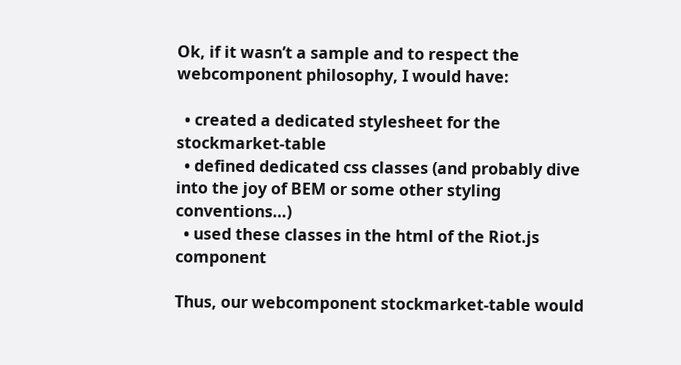Ok, if it wasn’t a sample and to respect the webcomponent philosophy, I would have:

  • created a dedicated stylesheet for the stockmarket-table
  • defined dedicated css classes (and probably dive into the joy of BEM or some other styling conventions…)
  • used these classes in the html of the Riot.js component

Thus, our webcomponent stockmarket-table would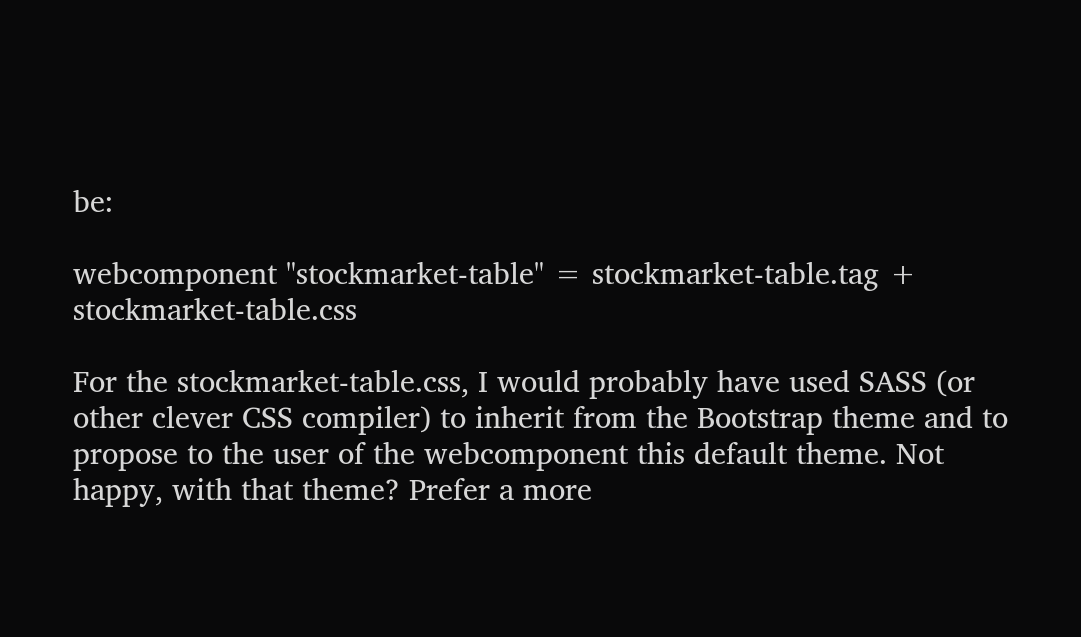be:

webcomponent "stockmarket-table" = stockmarket-table.tag + stockmarket-table.css

For the stockmarket-table.css, I would probably have used SASS (or other clever CSS compiler) to inherit from the Bootstrap theme and to propose to the user of the webcomponent this default theme. Not happy, with that theme? Prefer a more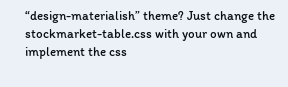“design-materialish” theme? Just change the stockmarket-table.css with your own and implement the css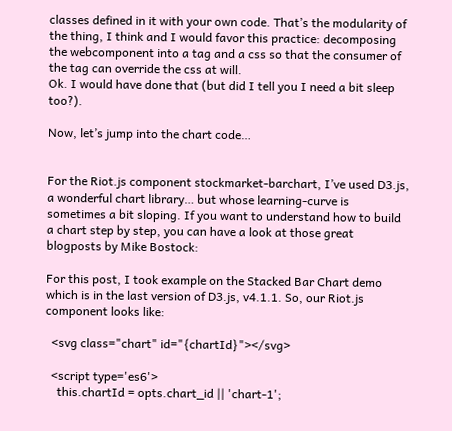classes defined in it with your own code. That’s the modularity of the thing, I think and I would favor this practice: decomposing the webcomponent into a tag and a css so that the consumer of the tag can override the css at will.
Ok. I would have done that (but did I tell you I need a bit sleep too?).

Now, let’s jump into the chart code…


For the Riot.js component stockmarket-barchart, I’ve used D3.js, a wonderful chart library… but whose learning-curve is sometimes a bit sloping. If you want to understand how to build a chart step by step, you can have a look at those great blogposts by Mike Bostock:

For this post, I took example on the Stacked Bar Chart demo which is in the last version of D3.js, v4.1.1. So, our Riot.js component looks like:

  <svg class="chart" id="{chartId}"></svg>

  <script type='es6'>
    this.chartId = opts.chart_id || 'chart-1';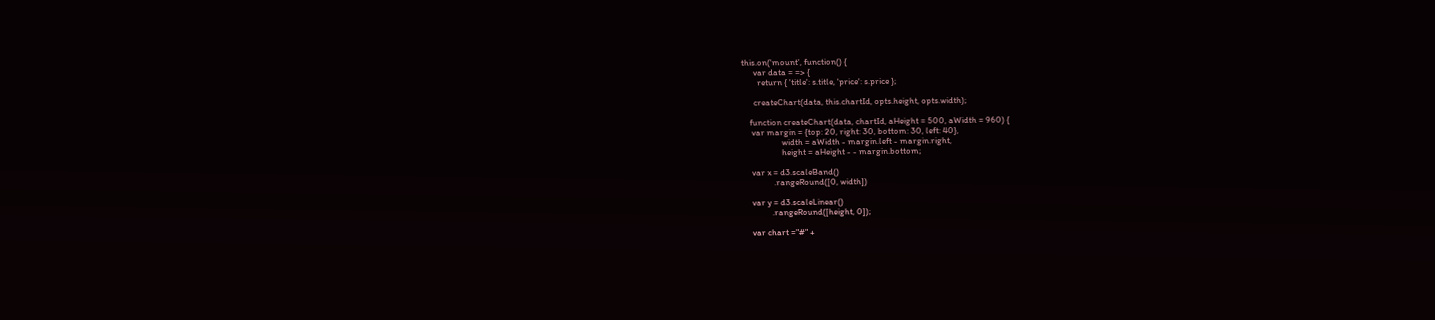this.on('mount', function() {
      var data = => {
        return { 'title': s.title, 'price': s.price };

      createChart(data, this.chartId, opts.height, opts.width);

    function createChart(data, chartId, aHeight = 500, aWidth = 960) {
     var margin = {top: 20, right: 30, bottom: 30, left: 40},
                    width = aWidth - margin.left - margin.right,
                    height = aHeight - - margin.bottom;

     var x = d3.scaleBand()
                .rangeRound([0, width])

     var y = d3.scaleLinear()
               .rangeRound([height, 0]);

     var chart ="#" +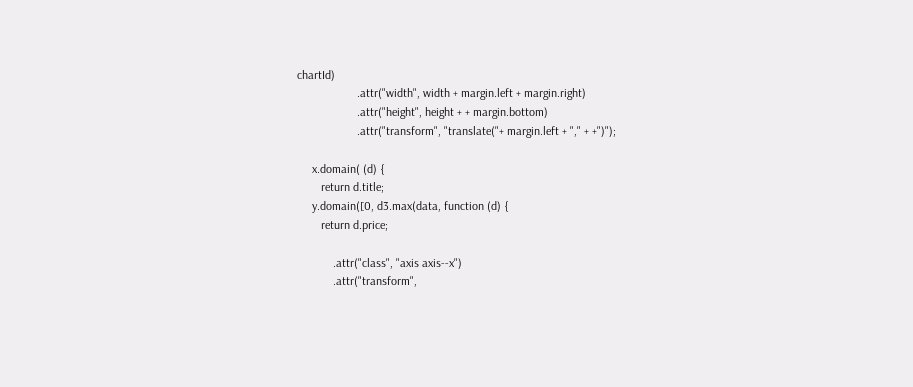chartId)
                    .attr("width", width + margin.left + margin.right)
                    .attr("height", height + + margin.bottom)
                    .attr("transform", "translate("+ margin.left + "," + +")");

     x.domain( (d) {
        return d.title;
     y.domain([0, d3.max(data, function (d) {
        return d.price;

            .attr("class", "axis axis--x")
            .attr("transform",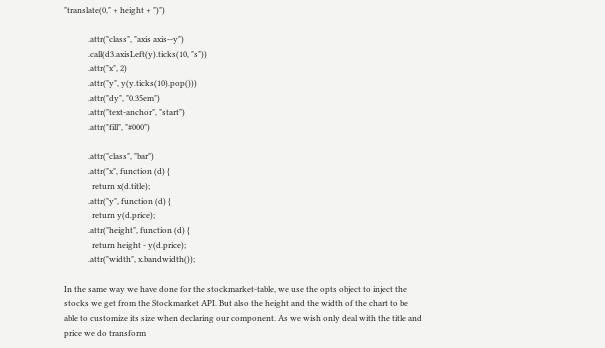"translate(0," + height + ")")

            .attr("class", "axis axis--y")
            .call(d3.axisLeft(y).ticks(10, "s"))
            .attr("x", 2)
            .attr("y", y(y.ticks(10).pop()))
            .attr("dy", "0.35em")
            .attr("text-anchor", "start")
            .attr("fill", "#000")

            .attr("class", "bar")
            .attr("x", function (d) {
              return x(d.title);
            .attr("y", function (d) {
              return y(d.price);
            .attr("height", function (d) {
              return height - y(d.price);
            .attr("width", x.bandwidth());

In the same way we have done for the stockmarket-table, we use the opts object to inject the stocks we get from the Stockmarket API. But also the height and the width of the chart to be able to customize its size when declaring our component. As we wish only deal with the title and price we do transform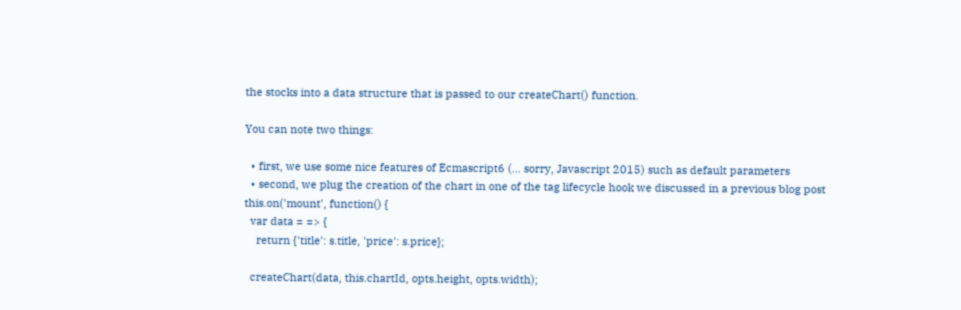the stocks into a data structure that is passed to our createChart() function.

You can note two things:

  • first, we use some nice features of Ecmascript6 (… sorry, Javascript 2015) such as default parameters
  • second, we plug the creation of the chart in one of the tag lifecycle hook we discussed in a previous blog post
this.on('mount', function() {
  var data = => {
    return {'title': s.title, 'price': s.price};

  createChart(data, this.chartId, opts.height, opts.width);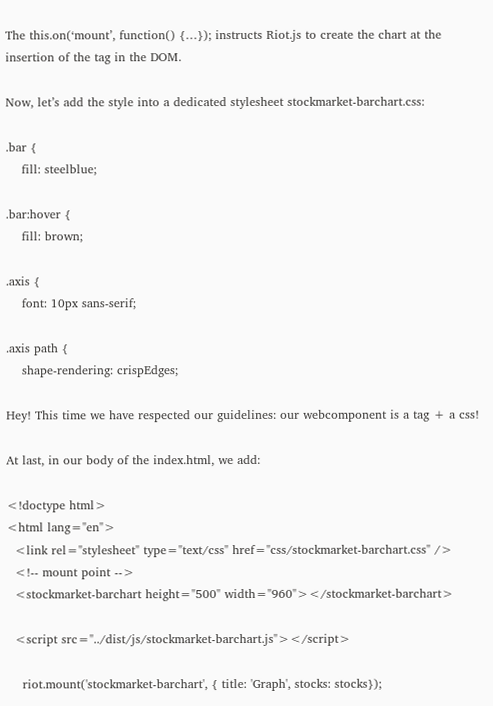The this.on(‘mount’, function() {…}); instructs Riot.js to create the chart at the insertion of the tag in the DOM.

Now, let’s add the style into a dedicated stylesheet stockmarket-barchart.css:

.bar {
    fill: steelblue;

.bar:hover {
    fill: brown;

.axis {
    font: 10px sans-serif;

.axis path {
    shape-rendering: crispEdges;

Hey! This time we have respected our guidelines: our webcomponent is a tag + a css!

At last, in our body of the index.html, we add:

<!doctype html>
<html lang="en">
  <link rel="stylesheet" type="text/css" href="css/stockmarket-barchart.css" />
  <!-- mount point -->
  <stockmarket-barchart height="500" width="960"></stockmarket-barchart>

  <script src="../dist/js/stockmarket-barchart.js"></script>

    riot.mount('stockmarket-barchart', { title: 'Graph', stocks: stocks});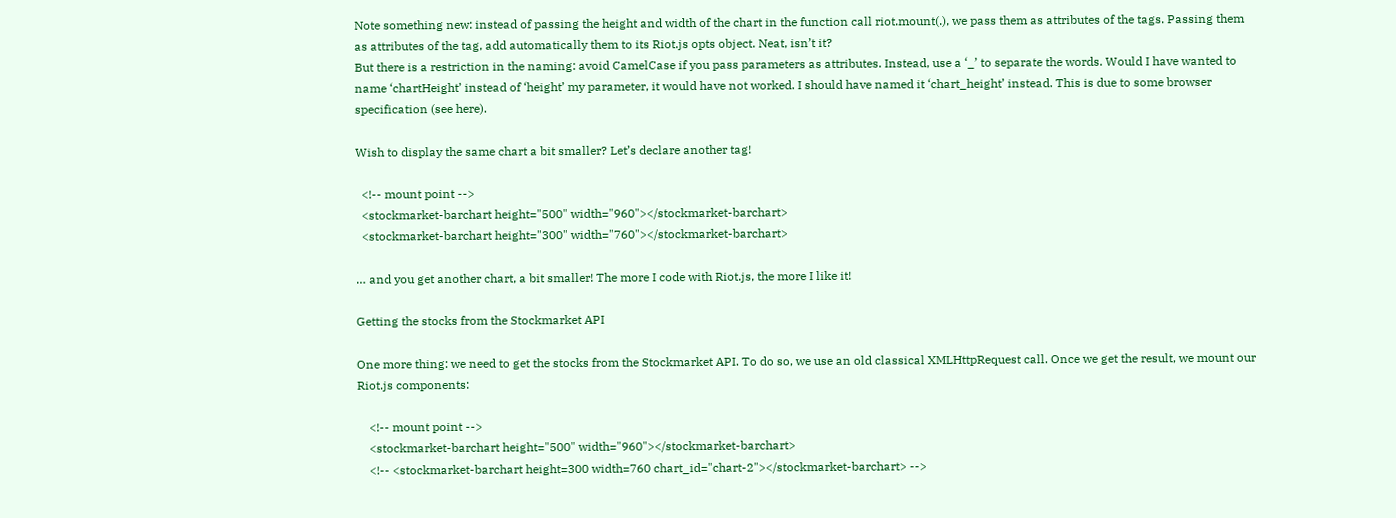Note something new: instead of passing the height and width of the chart in the function call riot.mount(.), we pass them as attributes of the tags. Passing them as attributes of the tag, add automatically them to its Riot.js opts object. Neat, isn’t it?
But there is a restriction in the naming: avoid CamelCase if you pass parameters as attributes. Instead, use a ‘_’ to separate the words. Would I have wanted to name ‘chartHeight’ instead of ‘height’ my parameter, it would have not worked. I should have named it ‘chart_height’ instead. This is due to some browser specification (see here).

Wish to display the same chart a bit smaller? Let’s declare another tag!

  <!-- mount point -->
  <stockmarket-barchart height="500" width="960"></stockmarket-barchart>
  <stockmarket-barchart height="300" width="760"></stockmarket-barchart>

… and you get another chart, a bit smaller! The more I code with Riot.js, the more I like it!

Getting the stocks from the Stockmarket API

One more thing: we need to get the stocks from the Stockmarket API. To do so, we use an old classical XMLHttpRequest call. Once we get the result, we mount our Riot.js components:

    <!-- mount point -->
    <stockmarket-barchart height="500" width="960"></stockmarket-barchart>
    <!-- <stockmarket-barchart height=300 width=760 chart_id="chart-2"></stockmarket-barchart> -->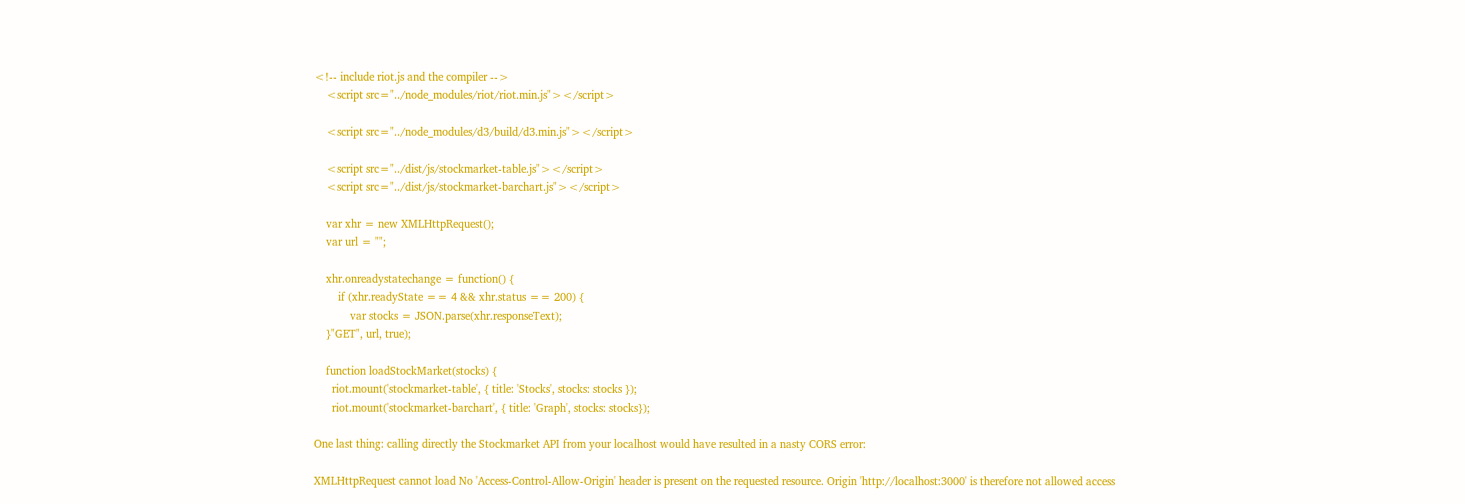<!-- include riot.js and the compiler -->
    <script src="../node_modules/riot/riot.min.js"></script>

    <script src="../node_modules/d3/build/d3.min.js"></script>

    <script src="../dist/js/stockmarket-table.js"></script>
    <script src="../dist/js/stockmarket-barchart.js"></script>

    var xhr = new XMLHttpRequest();
    var url = "";

    xhr.onreadystatechange = function() {
        if (xhr.readyState == 4 && xhr.status == 200) {
            var stocks = JSON.parse(xhr.responseText);
    }"GET", url, true);

    function loadStockMarket(stocks) {
      riot.mount('stockmarket-table', { title: 'Stocks', stocks: stocks });
      riot.mount('stockmarket-barchart', { title: 'Graph', stocks: stocks});

One last thing: calling directly the Stockmarket API from your localhost would have resulted in a nasty CORS error:

XMLHttpRequest cannot load No 'Access-Control-Allow-Origin' header is present on the requested resource. Origin 'http://localhost:3000' is therefore not allowed access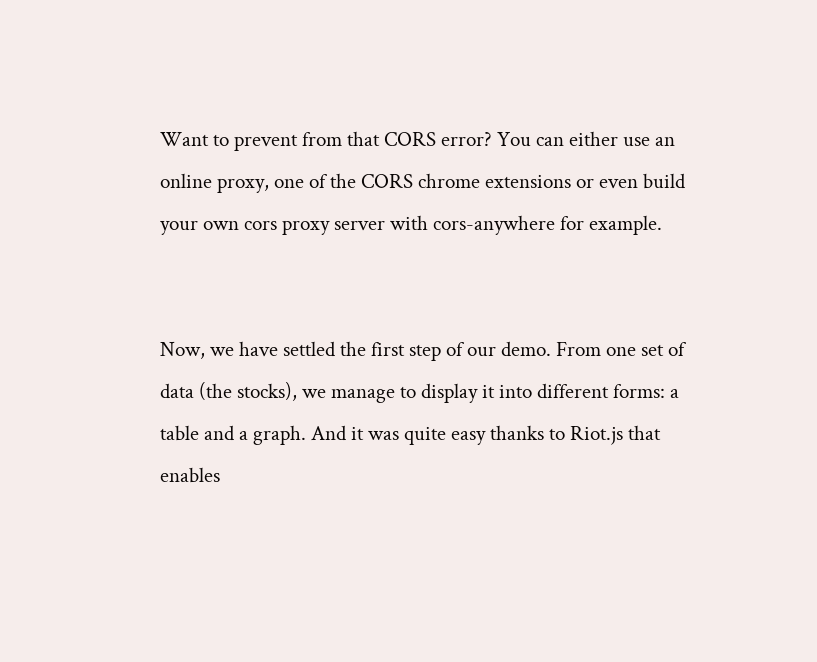Want to prevent from that CORS error? You can either use an online proxy, one of the CORS chrome extensions or even build your own cors proxy server with cors-anywhere for example.


Now, we have settled the first step of our demo. From one set of data (the stocks), we manage to display it into different forms: a table and a graph. And it was quite easy thanks to Riot.js that enables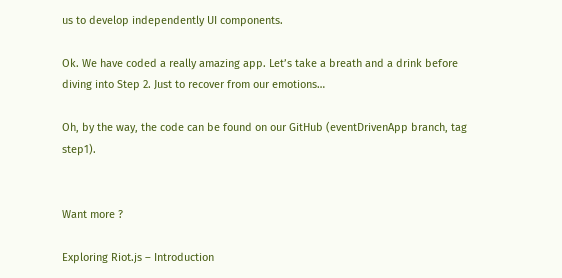us to develop independently UI components.

Ok. We have coded a really amazing app. Let’s take a breath and a drink before diving into Step 2. Just to recover from our emotions…

Oh, by the way, the code can be found on our GitHub (eventDrivenApp branch, tag step1).


Want more ?

Exploring Riot.js – Introduction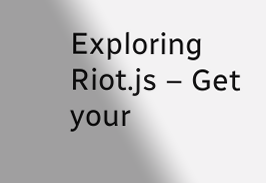Exploring Riot.js – Get your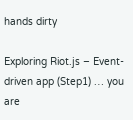hands dirty

Exploring Riot.js – Event-driven app (Step1) … you are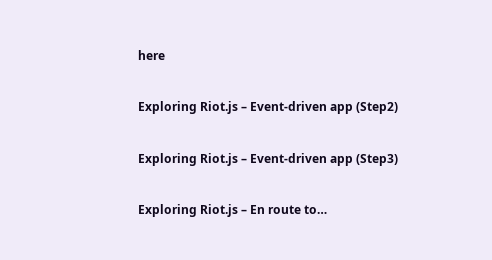here

Exploring Riot.js – Event-driven app (Step2)

Exploring Riot.js – Event-driven app (Step3)

Exploring Riot.js – En route to…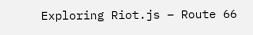Exploring Riot.js – Route 66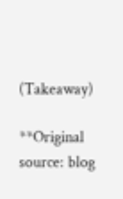(Takeaway)

**Original source: blog